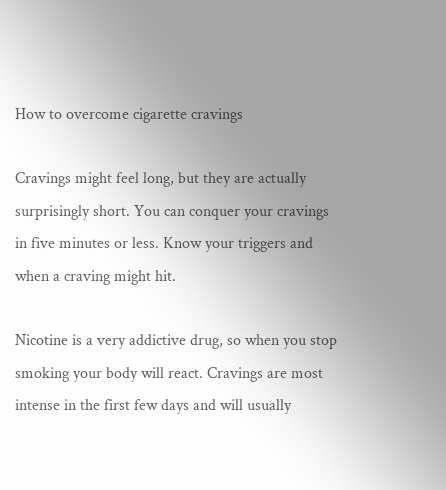How to overcome cigarette cravings

Cravings might feel long, but they are actually surprisingly short. You can conquer your cravings in five minutes or less. Know your triggers and when a craving might hit.

Nicotine is a very addictive drug, so when you stop smoking your body will react. Cravings are most intense in the first few days and will usually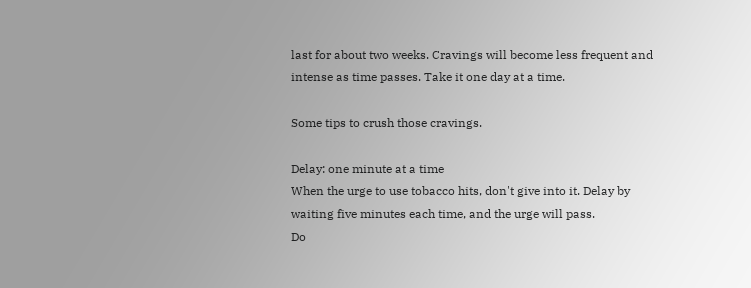last for about two weeks. Cravings will become less frequent and intense as time passes. Take it one day at a time.

Some tips to crush those cravings.

Delay: one minute at a time
When the urge to use tobacco hits, don't give into it. Delay by waiting five minutes each time, and the urge will pass.
Do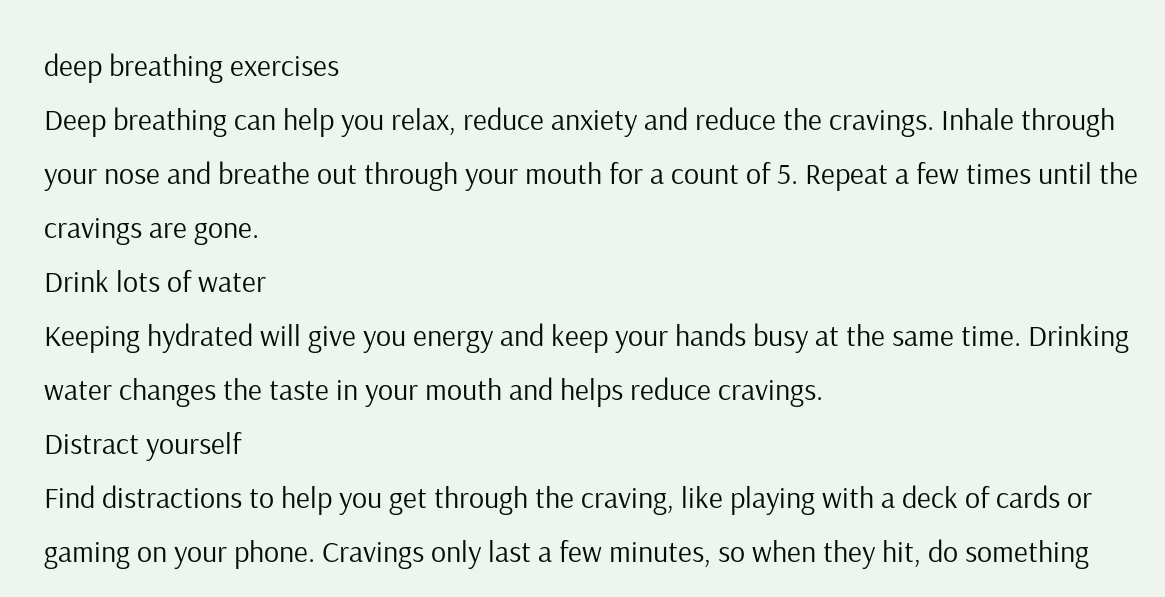deep breathing exercises
Deep breathing can help you relax, reduce anxiety and reduce the cravings. Inhale through your nose and breathe out through your mouth for a count of 5. Repeat a few times until the cravings are gone.
Drink lots of water
Keeping hydrated will give you energy and keep your hands busy at the same time. Drinking water changes the taste in your mouth and helps reduce cravings.
Distract yourself
Find distractions to help you get through the craving, like playing with a deck of cards or gaming on your phone. Cravings only last a few minutes, so when they hit, do something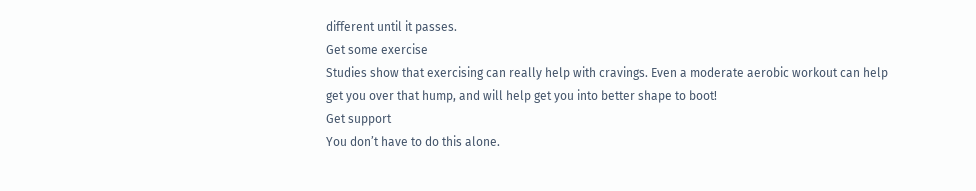different until it passes.
Get some exercise
Studies show that exercising can really help with cravings. Even a moderate aerobic workout can help get you over that hump, and will help get you into better shape to boot!
Get support
You don’t have to do this alone.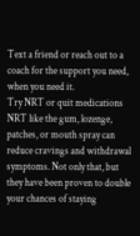Text a friend or reach out to a coach for the support you need, when you need it.
Try NRT or quit medications
NRT like the gum, lozenge, patches, or mouth spray can reduce cravings and withdrawal symptoms. Not only that, but they have been proven to double your chances of staying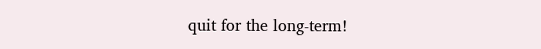quit for the long-term!